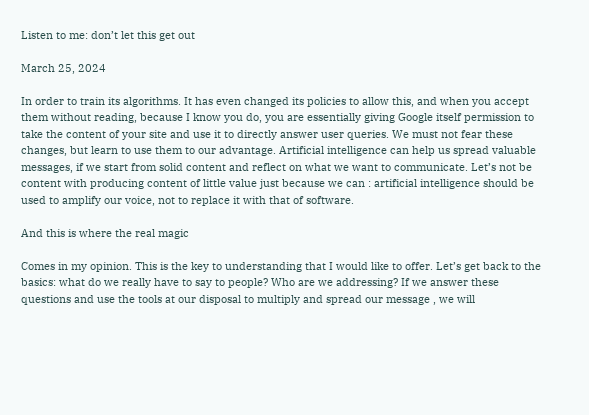Listen to me: don’t let this get out

March 25, 2024

In order to train its algorithms. It has even changed its policies to allow this, and when you accept them without reading, because I know you do, you are essentially giving Google itself permission to take the content of your site and use it to directly answer user queries. We must not fear these changes, but learn to use them to our advantage. Artificial intelligence can help us spread valuable messages, if we start from solid content and reflect on what we want to communicate. Let’s not be content with producing content of little value just because we can : artificial intelligence should be used to amplify our voice, not to replace it with that of software.

And this is where the real magic

Comes in my opinion. This is the key to understanding that I would like to offer. Let’s get back to the basics: what do we really have to say to people? Who are we addressing? If we answer these questions and use the tools at our disposal to multiply and spread our message , we will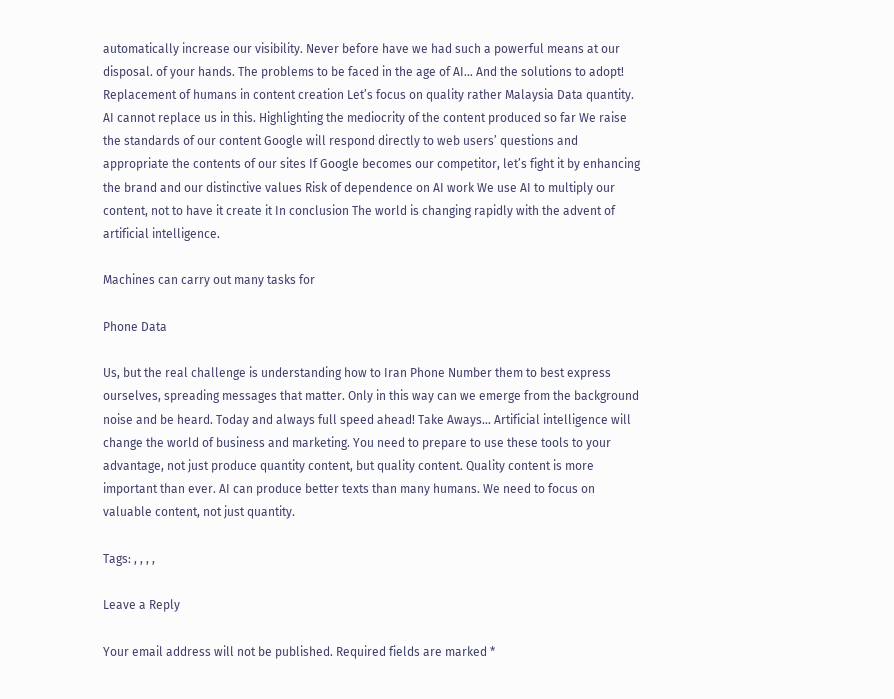automatically increase our visibility. Never before have we had such a powerful means at our disposal. of your hands. The problems to be faced in the age of AI… And the solutions to adopt! Replacement of humans in content creation Let’s focus on quality rather Malaysia Data quantity. AI cannot replace us in this. Highlighting the mediocrity of the content produced so far We raise the standards of our content Google will respond directly to web users’ questions and appropriate the contents of our sites If Google becomes our competitor, let’s fight it by enhancing the brand and our distinctive values Risk of dependence on AI work We use AI to multiply our content, not to have it create it In conclusion The world is changing rapidly with the advent of artificial intelligence.

Machines can carry out many tasks for

Phone Data

Us, but the real challenge is understanding how to Iran Phone Number them to best express ourselves, spreading messages that matter. Only in this way can we emerge from the background noise and be heard. Today and always full speed ahead! Take Aways… Artificial intelligence will change the world of business and marketing. You need to prepare to use these tools to your advantage, not just produce quantity content, but quality content. Quality content is more important than ever. AI can produce better texts than many humans. We need to focus on valuable content, not just quantity.

Tags: , , , ,

Leave a Reply

Your email address will not be published. Required fields are marked *